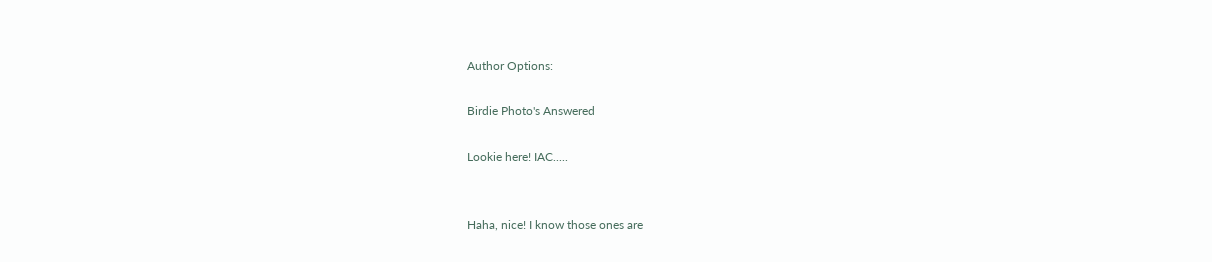Author Options:

Birdie Photo's Answered

Lookie here! IAC.....


Haha, nice! I know those ones are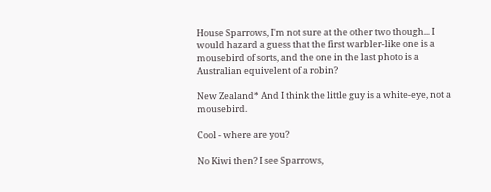House Sparrows, I'm not sure at the other two though... I would hazard a guess that the first warbler-like one is a mousebird of sorts, and the one in the last photo is a Australian equivelent of a robin?

New Zealand* And I think the little guy is a white-eye, not a mousebird.

Cool - where are you?

No Kiwi then? I see Sparrows,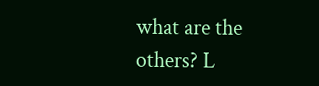what are the others? L